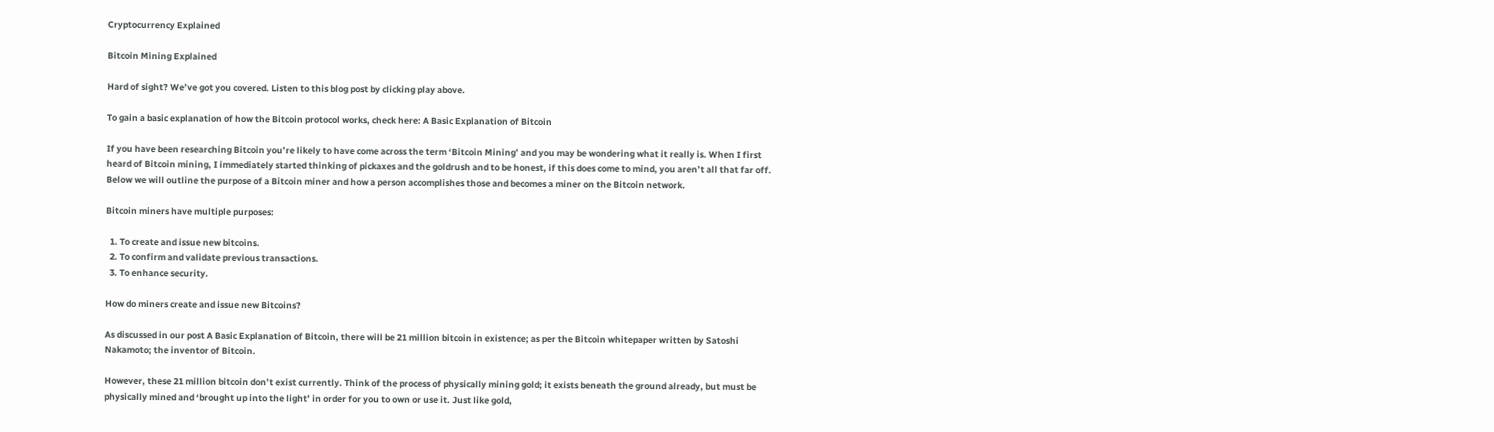Cryptocurrency Explained

Bitcoin Mining Explained

Hard of sight? We’ve got you covered. Listen to this blog post by clicking play above.

To gain a basic explanation of how the Bitcoin protocol works, check here: A Basic Explanation of Bitcoin

If you have been researching Bitcoin you’re likely to have come across the term ‘Bitcoin Mining’ and you may be wondering what it really is. When I first heard of Bitcoin mining, I immediately started thinking of pickaxes and the goldrush and to be honest, if this does come to mind, you aren’t all that far off. Below we will outline the purpose of a Bitcoin miner and how a person accomplishes those and becomes a miner on the Bitcoin network.

Bitcoin miners have multiple purposes:

  1. To create and issue new bitcoins.
  2. To confirm and validate previous transactions.
  3. To enhance security.

How do miners create and issue new Bitcoins?

As discussed in our post A Basic Explanation of Bitcoin, there will be 21 million bitcoin in existence; as per the Bitcoin whitepaper written by Satoshi Nakamoto; the inventor of Bitcoin.

However, these 21 million bitcoin don’t exist currently. Think of the process of physically mining gold; it exists beneath the ground already, but must be physically mined and ‘brought up into the light’ in order for you to own or use it. Just like gold,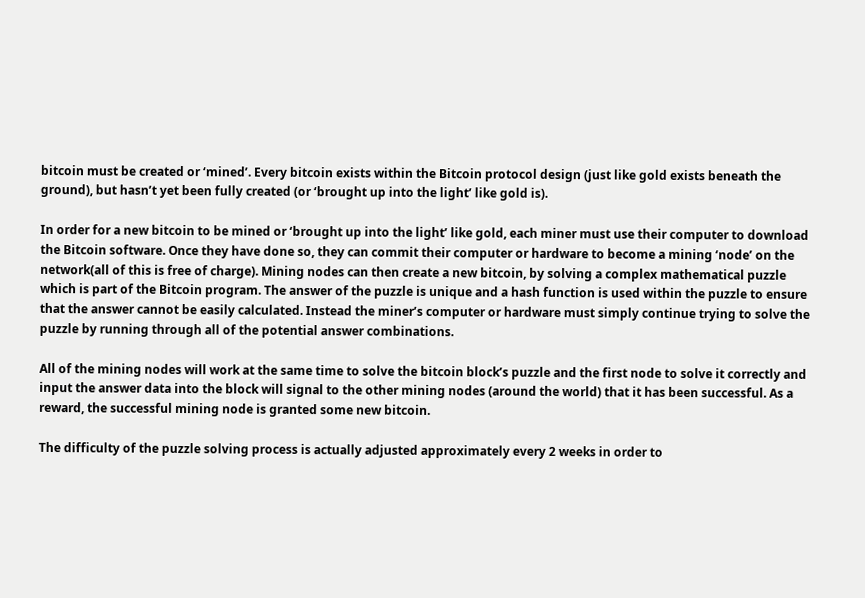bitcoin must be created or ‘mined’. Every bitcoin exists within the Bitcoin protocol design (just like gold exists beneath the ground), but hasn’t yet been fully created (or ‘brought up into the light’ like gold is).

In order for a new bitcoin to be mined or ‘brought up into the light’ like gold, each miner must use their computer to download the Bitcoin software. Once they have done so, they can commit their computer or hardware to become a mining ‘node’ on the network(all of this is free of charge). Mining nodes can then create a new bitcoin, by solving a complex mathematical puzzle which is part of the Bitcoin program. The answer of the puzzle is unique and a hash function is used within the puzzle to ensure that the answer cannot be easily calculated. Instead the miner’s computer or hardware must simply continue trying to solve the puzzle by running through all of the potential answer combinations.

All of the mining nodes will work at the same time to solve the bitcoin block’s puzzle and the first node to solve it correctly and input the answer data into the block will signal to the other mining nodes (around the world) that it has been successful. As a reward, the successful mining node is granted some new bitcoin.

The difficulty of the puzzle solving process is actually adjusted approximately every 2 weeks in order to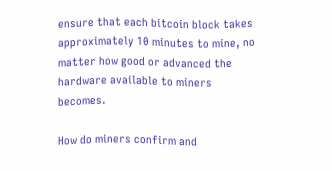ensure that each bitcoin block takes approximately 10 minutes to mine, no matter how good or advanced the hardware available to miners becomes.

How do miners confirm and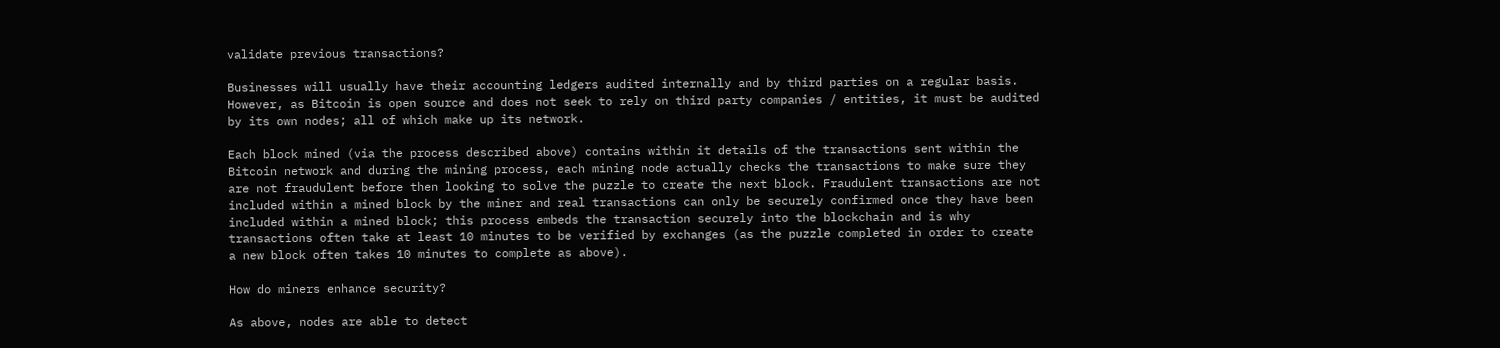validate previous transactions?

Businesses will usually have their accounting ledgers audited internally and by third parties on a regular basis. However, as Bitcoin is open source and does not seek to rely on third party companies / entities, it must be audited by its own nodes; all of which make up its network.

Each block mined (via the process described above) contains within it details of the transactions sent within the Bitcoin network and during the mining process, each mining node actually checks the transactions to make sure they are not fraudulent before then looking to solve the puzzle to create the next block. Fraudulent transactions are not included within a mined block by the miner and real transactions can only be securely confirmed once they have been included within a mined block; this process embeds the transaction securely into the blockchain and is why transactions often take at least 10 minutes to be verified by exchanges (as the puzzle completed in order to create a new block often takes 10 minutes to complete as above).

How do miners enhance security?

As above, nodes are able to detect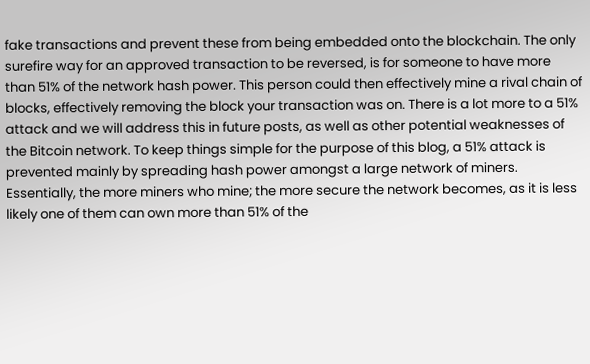fake transactions and prevent these from being embedded onto the blockchain. The only surefire way for an approved transaction to be reversed, is for someone to have more than 51% of the network hash power. This person could then effectively mine a rival chain of blocks, effectively removing the block your transaction was on. There is a lot more to a 51% attack and we will address this in future posts, as well as other potential weaknesses of the Bitcoin network. To keep things simple for the purpose of this blog, a 51% attack is prevented mainly by spreading hash power amongst a large network of miners. Essentially, the more miners who mine; the more secure the network becomes, as it is less likely one of them can own more than 51% of the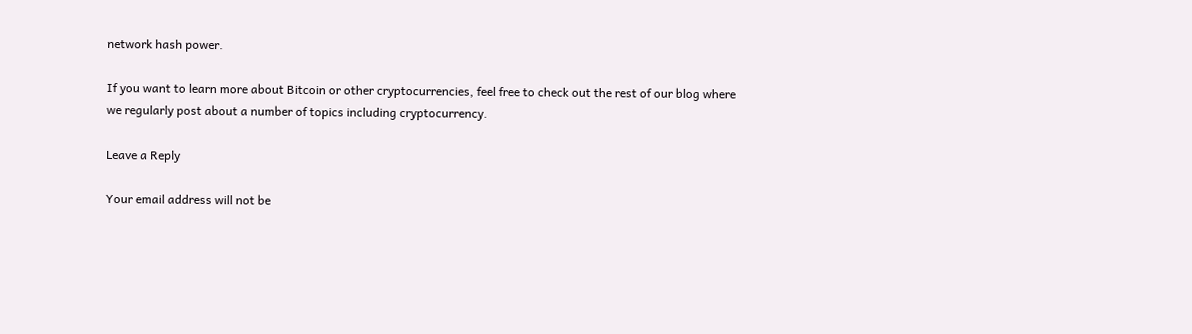network hash power.

If you want to learn more about Bitcoin or other cryptocurrencies, feel free to check out the rest of our blog where we regularly post about a number of topics including cryptocurrency.

Leave a Reply

Your email address will not be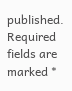published. Required fields are marked *